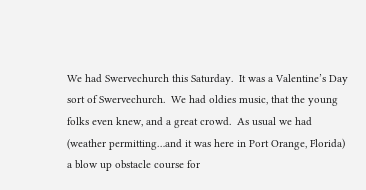We had Swervechurch this Saturday.  It was a Valentine’s Day sort of Swervechurch.  We had oldies music, that the young folks even knew, and a great crowd.  As usual we had (weather permitting…and it was here in Port Orange, Florida) a blow up obstacle course for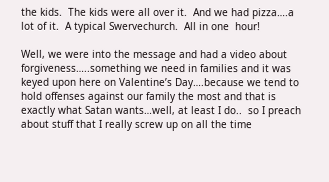the kids.  The kids were all over it.  And we had pizza….a lot of it.  A typical Swervechurch.  All in one  hour!

Well, we were into the message and had a video about forgiveness…..something we need in families and it was keyed upon here on Valentine’s Day….because we tend to hold offenses against our family the most and that is exactly what Satan wants…well, at least I do..  so I preach about stuff that I really screw up on all the time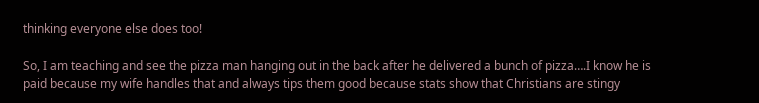thinking everyone else does too!

So, I am teaching and see the pizza man hanging out in the back after he delivered a bunch of pizza….I know he is paid because my wife handles that and always tips them good because stats show that Christians are stingy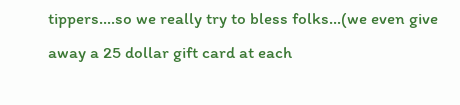tippers….so we really try to bless folks…(we even give away a 25 dollar gift card at each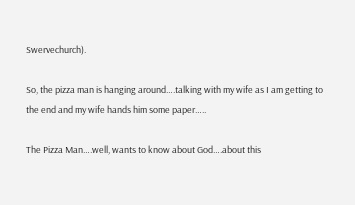Swervechurch).

So, the pizza man is hanging around….talking with my wife as I am getting to the end and my wife hands him some paper…..

The Pizza Man….well, wants to know about God….about this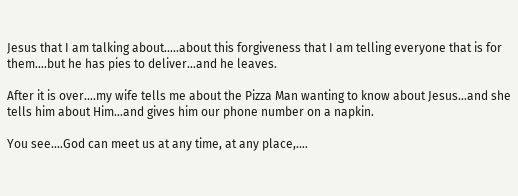Jesus that I am talking about…..about this forgiveness that I am telling everyone that is for them….but he has pies to deliver…and he leaves.

After it is over….my wife tells me about the Pizza Man wanting to know about Jesus…and she tells him about Him…and gives him our phone number on a napkin.

You see….God can meet us at any time, at any place,….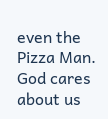even the Pizza Man.  God cares about us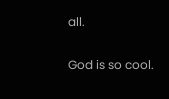all.

God is so cool.